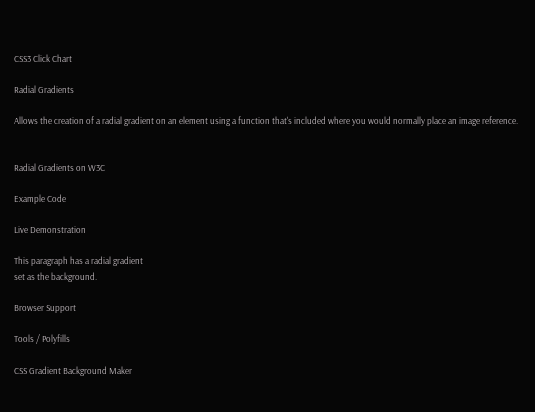CSS3 Click Chart

Radial Gradients

Allows the creation of a radial gradient on an element using a function that's included where you would normally place an image reference.


Radial Gradients on W3C

Example Code

Live Demonstration

This paragraph has a radial gradient
set as the background.

Browser Support

Tools / Polyfills

CSS Gradient Background Maker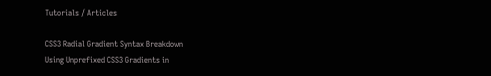Tutorials / Articles

CSS3 Radial Gradient Syntax Breakdown
Using Unprefixed CSS3 Gradients in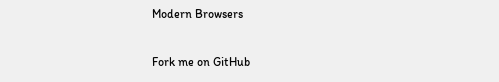Modern Browsers

Fork me on GitHub